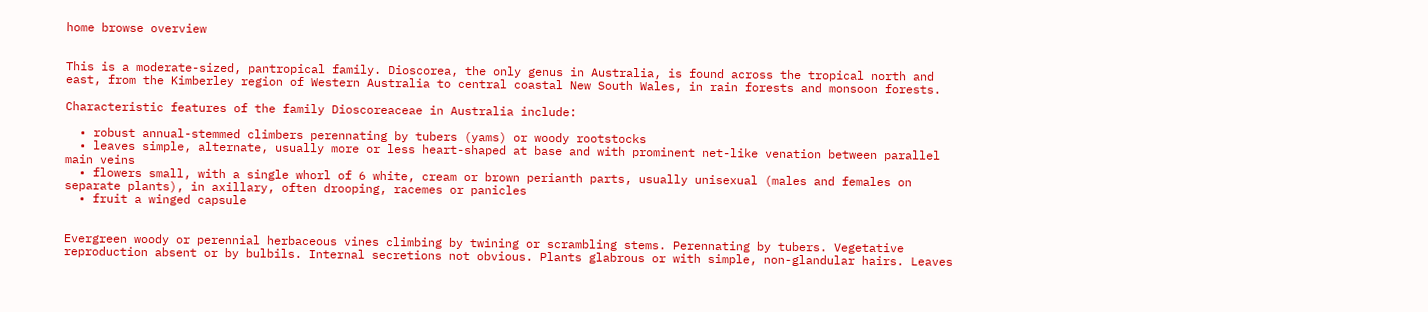home browse overview


This is a moderate-sized, pantropical family. Dioscorea, the only genus in Australia, is found across the tropical north and east, from the Kimberley region of Western Australia to central coastal New South Wales, in rain forests and monsoon forests.

Characteristic features of the family Dioscoreaceae in Australia include:

  • robust annual-stemmed climbers perennating by tubers (yams) or woody rootstocks
  • leaves simple, alternate, usually more or less heart-shaped at base and with prominent net-like venation between parallel main veins
  • flowers small, with a single whorl of 6 white, cream or brown perianth parts, usually unisexual (males and females on separate plants), in axillary, often drooping, racemes or panicles
  • fruit a winged capsule


Evergreen woody or perennial herbaceous vines climbing by twining or scrambling stems. Perennating by tubers. Vegetative reproduction absent or by bulbils. Internal secretions not obvious. Plants glabrous or with simple, non-glandular hairs. Leaves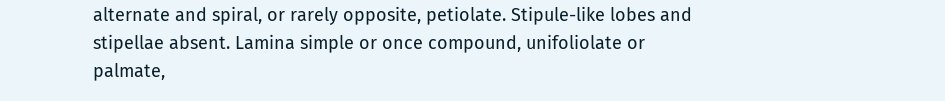alternate and spiral, or rarely opposite, petiolate. Stipule-like lobes and stipellae absent. Lamina simple or once compound, unifoliolate or palmate,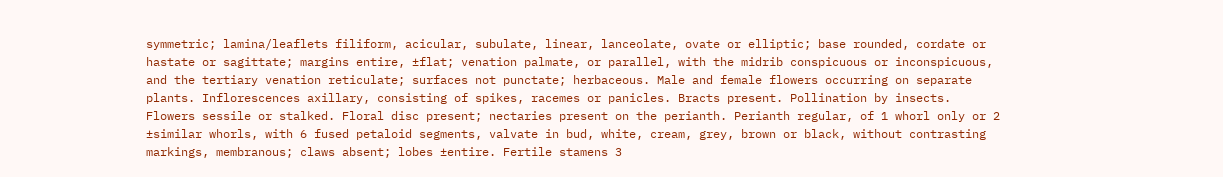symmetric; lamina/leaflets filiform, acicular, subulate, linear, lanceolate, ovate or elliptic; base rounded, cordate or hastate or sagittate; margins entire, ±flat; venation palmate, or parallel, with the midrib conspicuous or inconspicuous, and the tertiary venation reticulate; surfaces not punctate; herbaceous. Male and female flowers occurring on separate plants. Inflorescences axillary, consisting of spikes, racemes or panicles. Bracts present. Pollination by insects. Flowers sessile or stalked. Floral disc present; nectaries present on the perianth. Perianth regular, of 1 whorl only or 2 ±similar whorls, with 6 fused petaloid segments, valvate in bud, white, cream, grey, brown or black, without contrasting markings, membranous; claws absent; lobes ±entire. Fertile stamens 3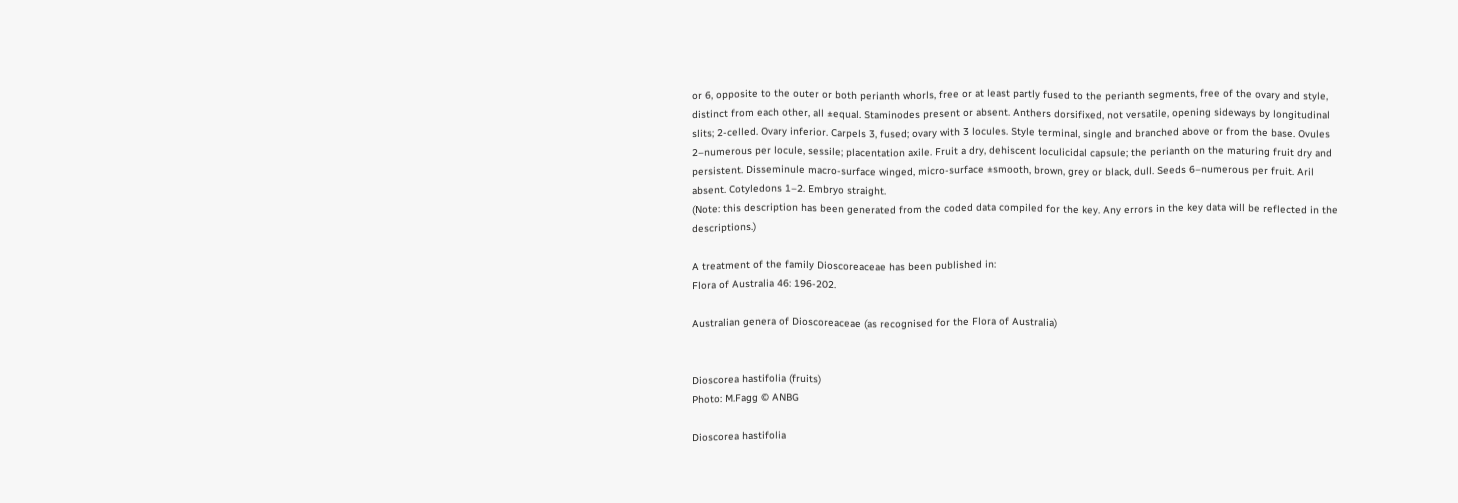or 6, opposite to the outer or both perianth whorls, free or at least partly fused to the perianth segments, free of the ovary and style, distinct from each other, all ±equal. Staminodes present or absent. Anthers dorsifixed, not versatile, opening sideways by longitudinal slits; 2-celled. Ovary inferior. Carpels 3, fused; ovary with 3 locules. Style terminal, single and branched above or from the base. Ovules 2–numerous per locule, sessile; placentation axile. Fruit a dry, dehiscent loculicidal capsule; the perianth on the maturing fruit dry and persistent. Disseminule macro-surface winged, micro-surface ±smooth, brown, grey or black, dull. Seeds 6–numerous per fruit. Aril absent. Cotyledons 1–2. Embryo straight.
(Note: this description has been generated from the coded data compiled for the key. Any errors in the key data will be reflected in the descriptions.)

A treatment of the family Dioscoreaceae has been published in:
Flora of Australia 46: 196-202.

Australian genera of Dioscoreaceae (as recognised for the Flora of Australia)


Dioscorea hastifolia (fruits)
Photo: M.Fagg © ANBG

Dioscorea hastifolia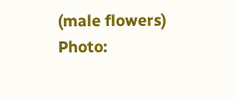(male flowers)
Photo: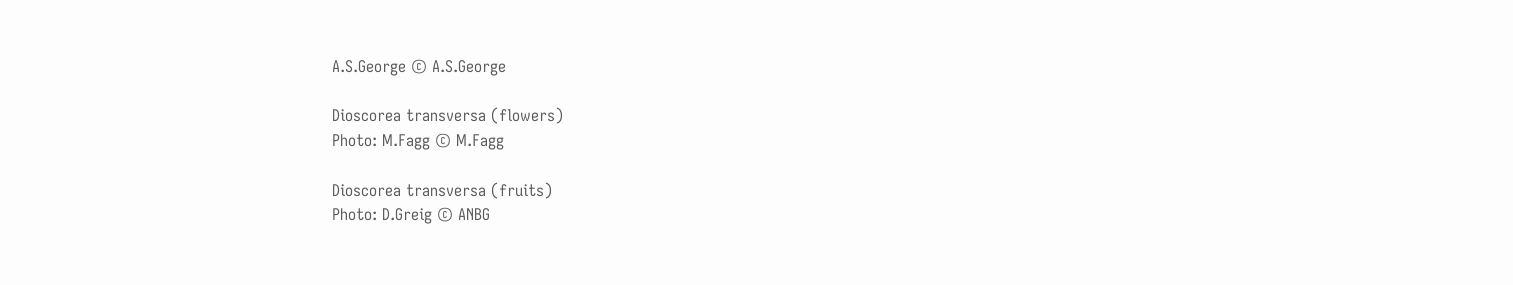A.S.George © A.S.George

Dioscorea transversa (flowers)
Photo: M.Fagg © M.Fagg

Dioscorea transversa (fruits)
Photo: D.Greig © ANBG